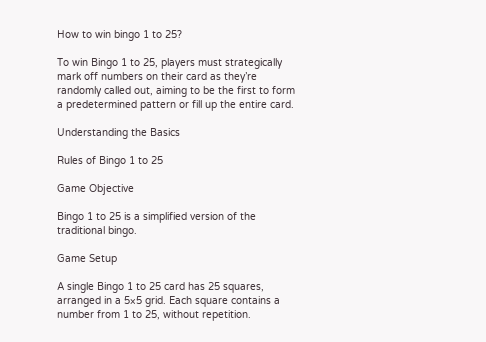How to win bingo 1 to 25?

To win Bingo 1 to 25, players must strategically mark off numbers on their card as they’re randomly called out, aiming to be the first to form a predetermined pattern or fill up the entire card.

Understanding the Basics

Rules of Bingo 1 to 25

Game Objective

Bingo 1 to 25 is a simplified version of the traditional bingo.

Game Setup

A single Bingo 1 to 25 card has 25 squares, arranged in a 5×5 grid. Each square contains a number from 1 to 25, without repetition.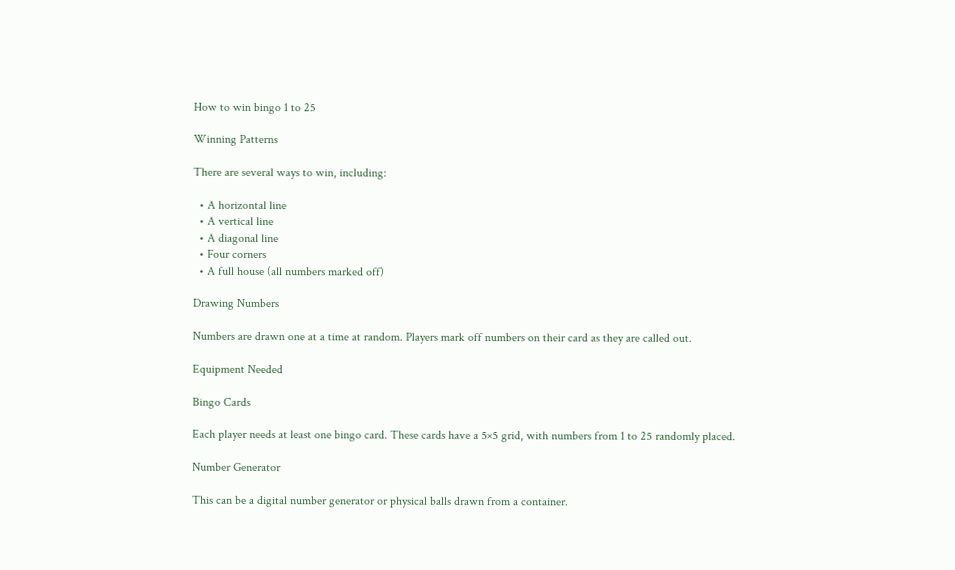How to win bingo 1 to 25

Winning Patterns

There are several ways to win, including:

  • A horizontal line
  • A vertical line
  • A diagonal line
  • Four corners
  • A full house (all numbers marked off)

Drawing Numbers

Numbers are drawn one at a time at random. Players mark off numbers on their card as they are called out.

Equipment Needed

Bingo Cards

Each player needs at least one bingo card. These cards have a 5×5 grid, with numbers from 1 to 25 randomly placed.

Number Generator

This can be a digital number generator or physical balls drawn from a container.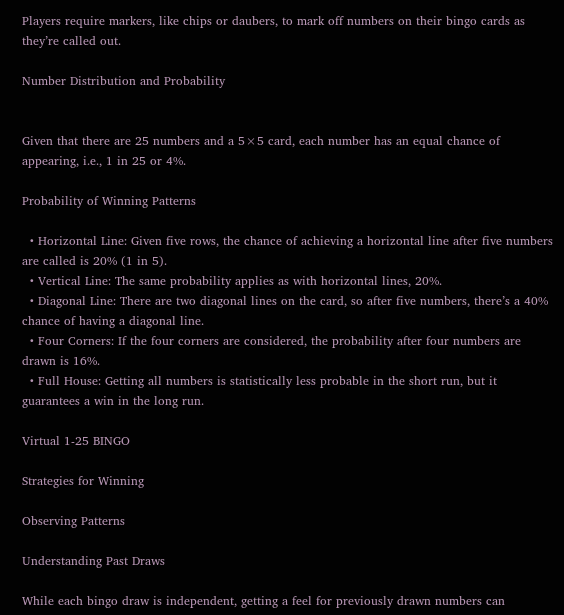Players require markers, like chips or daubers, to mark off numbers on their bingo cards as they’re called out.

Number Distribution and Probability


Given that there are 25 numbers and a 5×5 card, each number has an equal chance of appearing, i.e., 1 in 25 or 4%.

Probability of Winning Patterns

  • Horizontal Line: Given five rows, the chance of achieving a horizontal line after five numbers are called is 20% (1 in 5).
  • Vertical Line: The same probability applies as with horizontal lines, 20%.
  • Diagonal Line: There are two diagonal lines on the card, so after five numbers, there’s a 40% chance of having a diagonal line.
  • Four Corners: If the four corners are considered, the probability after four numbers are drawn is 16%.
  • Full House: Getting all numbers is statistically less probable in the short run, but it guarantees a win in the long run.

Virtual 1-25 BINGO

Strategies for Winning

Observing Patterns

Understanding Past Draws

While each bingo draw is independent, getting a feel for previously drawn numbers can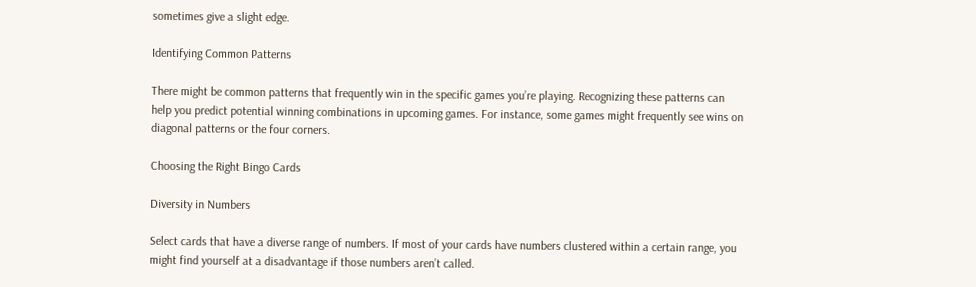sometimes give a slight edge.

Identifying Common Patterns

There might be common patterns that frequently win in the specific games you’re playing. Recognizing these patterns can help you predict potential winning combinations in upcoming games. For instance, some games might frequently see wins on diagonal patterns or the four corners.

Choosing the Right Bingo Cards

Diversity in Numbers

Select cards that have a diverse range of numbers. If most of your cards have numbers clustered within a certain range, you might find yourself at a disadvantage if those numbers aren’t called.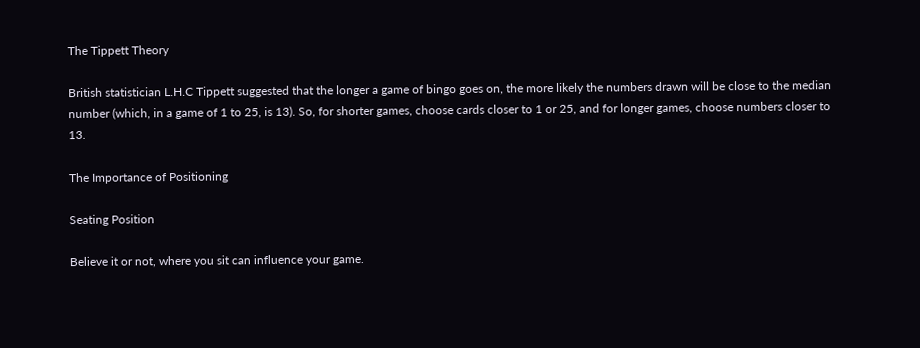The Tippett Theory

British statistician L.H.C Tippett suggested that the longer a game of bingo goes on, the more likely the numbers drawn will be close to the median number (which, in a game of 1 to 25, is 13). So, for shorter games, choose cards closer to 1 or 25, and for longer games, choose numbers closer to 13.

The Importance of Positioning

Seating Position

Believe it or not, where you sit can influence your game.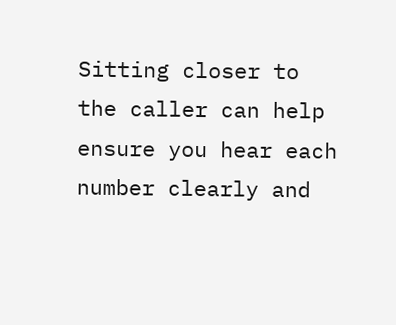Sitting closer to the caller can help ensure you hear each number clearly and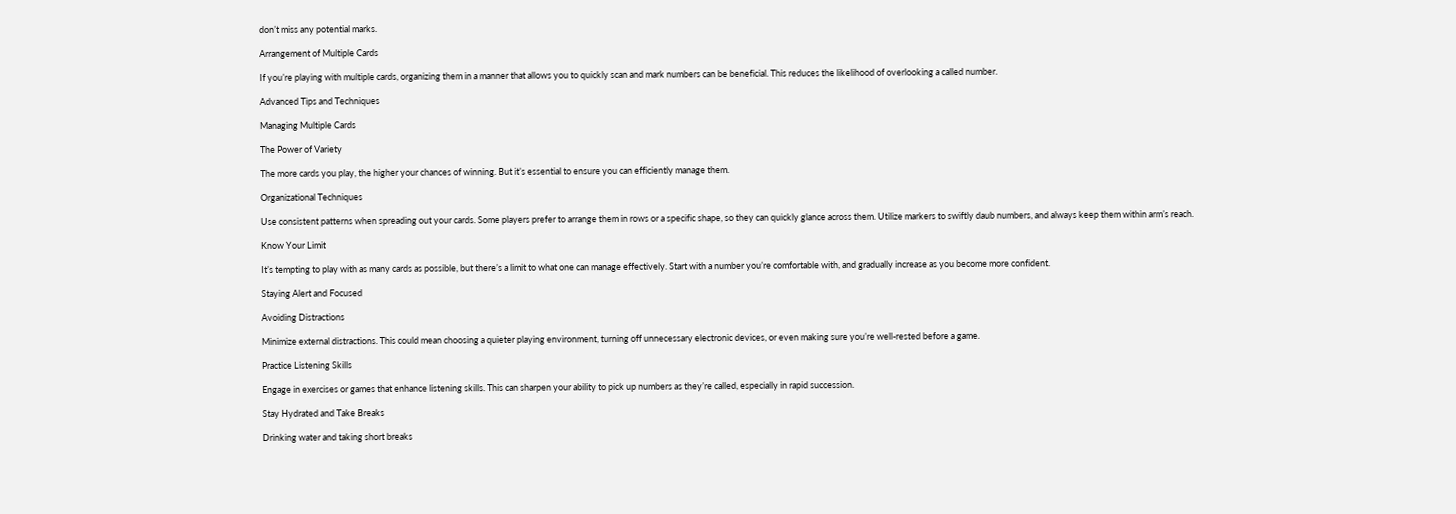don’t miss any potential marks.

Arrangement of Multiple Cards

If you’re playing with multiple cards, organizing them in a manner that allows you to quickly scan and mark numbers can be beneficial. This reduces the likelihood of overlooking a called number.

Advanced Tips and Techniques

Managing Multiple Cards

The Power of Variety

The more cards you play, the higher your chances of winning. But it’s essential to ensure you can efficiently manage them.

Organizational Techniques

Use consistent patterns when spreading out your cards. Some players prefer to arrange them in rows or a specific shape, so they can quickly glance across them. Utilize markers to swiftly daub numbers, and always keep them within arm’s reach.

Know Your Limit

It’s tempting to play with as many cards as possible, but there’s a limit to what one can manage effectively. Start with a number you’re comfortable with, and gradually increase as you become more confident.

Staying Alert and Focused

Avoiding Distractions

Minimize external distractions. This could mean choosing a quieter playing environment, turning off unnecessary electronic devices, or even making sure you’re well-rested before a game.

Practice Listening Skills

Engage in exercises or games that enhance listening skills. This can sharpen your ability to pick up numbers as they’re called, especially in rapid succession.

Stay Hydrated and Take Breaks

Drinking water and taking short breaks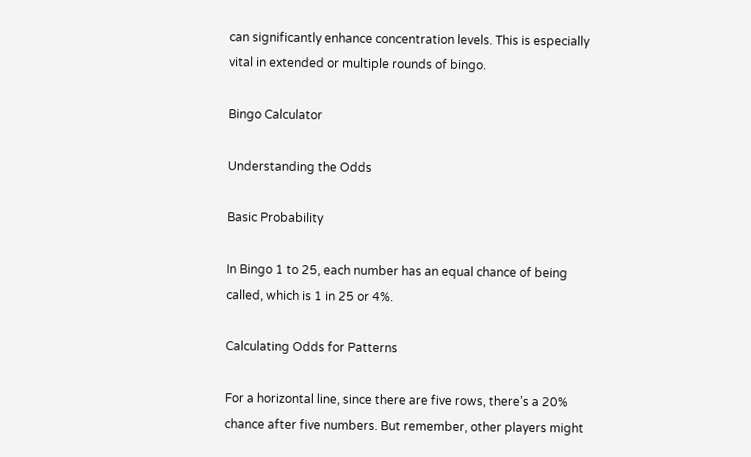can significantly enhance concentration levels. This is especially vital in extended or multiple rounds of bingo.

Bingo Calculator

Understanding the Odds

Basic Probability

In Bingo 1 to 25, each number has an equal chance of being called, which is 1 in 25 or 4%.

Calculating Odds for Patterns

For a horizontal line, since there are five rows, there’s a 20% chance after five numbers. But remember, other players might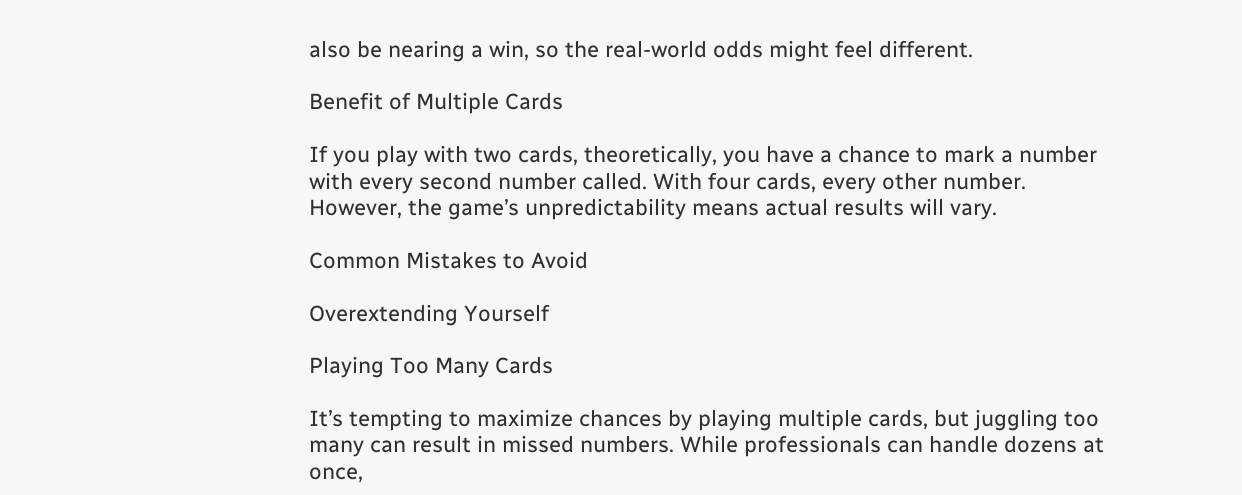also be nearing a win, so the real-world odds might feel different.

Benefit of Multiple Cards

If you play with two cards, theoretically, you have a chance to mark a number with every second number called. With four cards, every other number. However, the game’s unpredictability means actual results will vary.

Common Mistakes to Avoid

Overextending Yourself

Playing Too Many Cards

It’s tempting to maximize chances by playing multiple cards, but juggling too many can result in missed numbers. While professionals can handle dozens at once,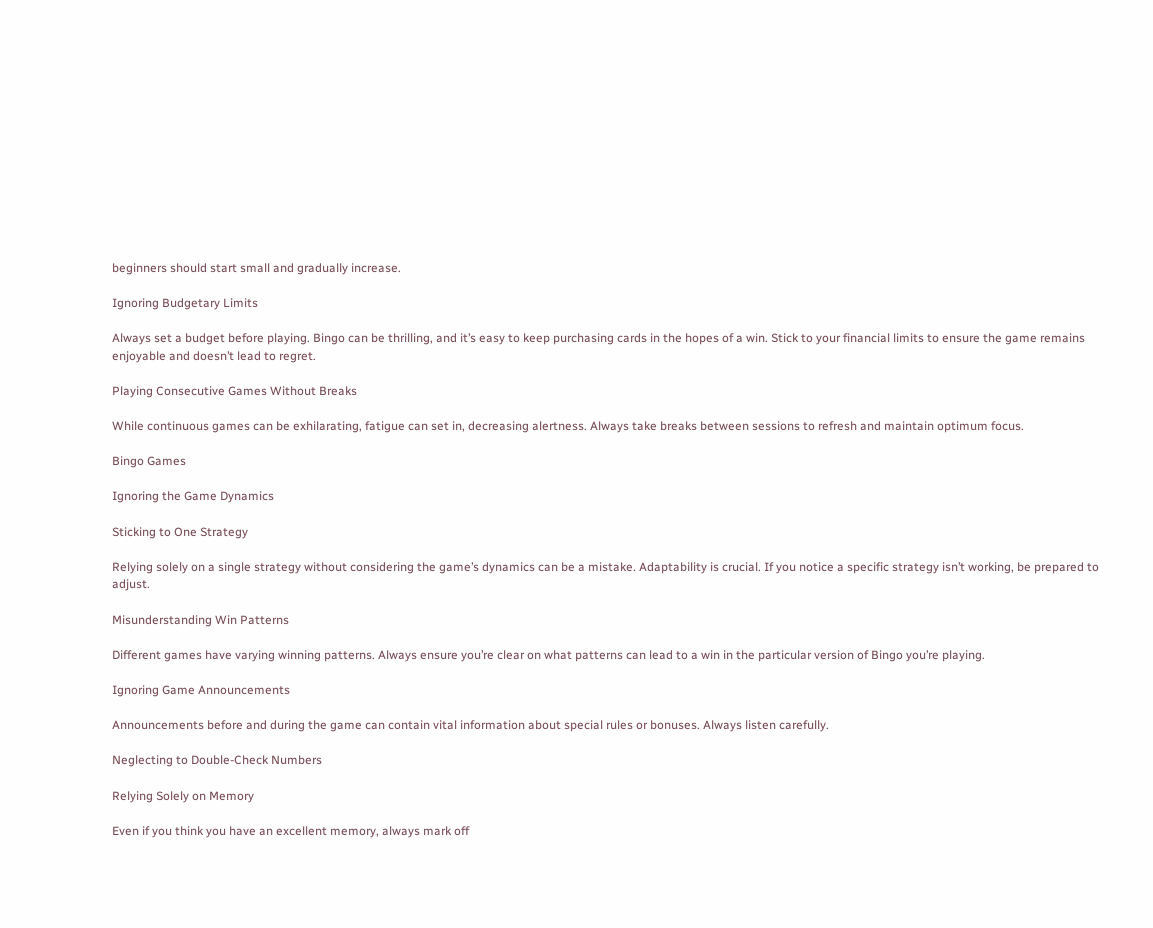beginners should start small and gradually increase.

Ignoring Budgetary Limits

Always set a budget before playing. Bingo can be thrilling, and it’s easy to keep purchasing cards in the hopes of a win. Stick to your financial limits to ensure the game remains enjoyable and doesn’t lead to regret.

Playing Consecutive Games Without Breaks

While continuous games can be exhilarating, fatigue can set in, decreasing alertness. Always take breaks between sessions to refresh and maintain optimum focus.

Bingo Games

Ignoring the Game Dynamics

Sticking to One Strategy

Relying solely on a single strategy without considering the game’s dynamics can be a mistake. Adaptability is crucial. If you notice a specific strategy isn’t working, be prepared to adjust.

Misunderstanding Win Patterns

Different games have varying winning patterns. Always ensure you’re clear on what patterns can lead to a win in the particular version of Bingo you’re playing.

Ignoring Game Announcements

Announcements before and during the game can contain vital information about special rules or bonuses. Always listen carefully.

Neglecting to Double-Check Numbers

Relying Solely on Memory

Even if you think you have an excellent memory, always mark off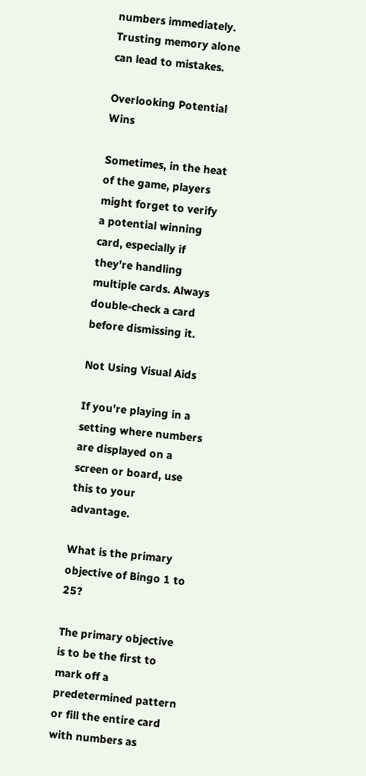numbers immediately. Trusting memory alone can lead to mistakes.

Overlooking Potential Wins

Sometimes, in the heat of the game, players might forget to verify a potential winning card, especially if they’re handling multiple cards. Always double-check a card before dismissing it.

Not Using Visual Aids

If you’re playing in a setting where numbers are displayed on a screen or board, use this to your advantage.

What is the primary objective of Bingo 1 to 25?

The primary objective is to be the first to mark off a predetermined pattern or fill the entire card with numbers as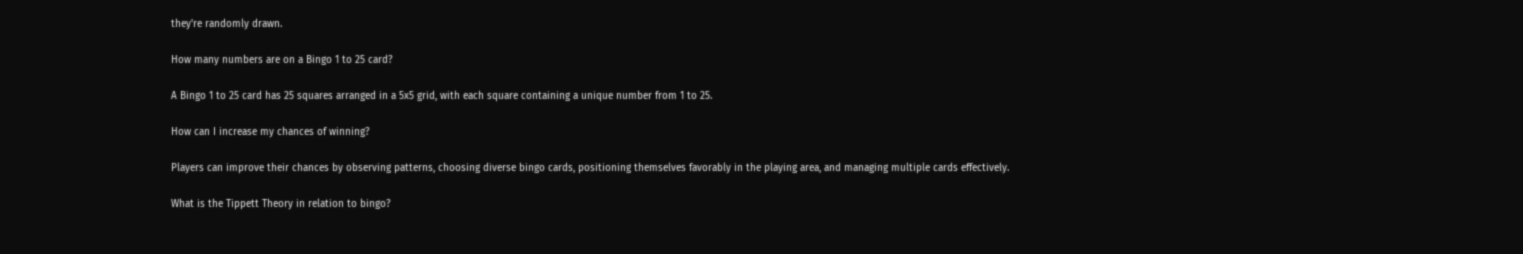they're randomly drawn.

How many numbers are on a Bingo 1 to 25 card?

A Bingo 1 to 25 card has 25 squares arranged in a 5x5 grid, with each square containing a unique number from 1 to 25.

How can I increase my chances of winning?

Players can improve their chances by observing patterns, choosing diverse bingo cards, positioning themselves favorably in the playing area, and managing multiple cards effectively.

What is the Tippett Theory in relation to bingo?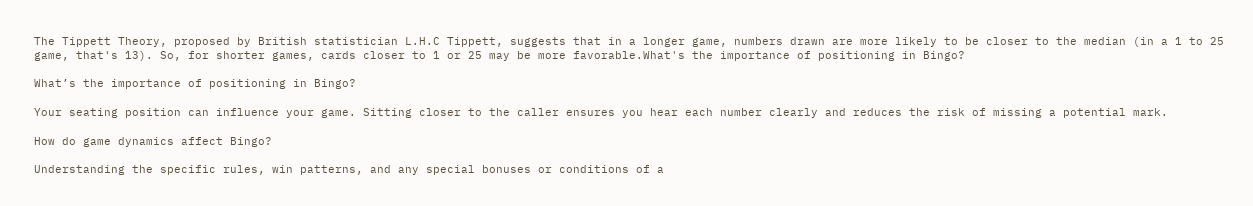The Tippett Theory, proposed by British statistician L.H.C Tippett, suggests that in a longer game, numbers drawn are more likely to be closer to the median (in a 1 to 25 game, that's 13). So, for shorter games, cards closer to 1 or 25 may be more favorable.What's the importance of positioning in Bingo?

What’s the importance of positioning in Bingo?

Your seating position can influence your game. Sitting closer to the caller ensures you hear each number clearly and reduces the risk of missing a potential mark.

How do game dynamics affect Bingo?

Understanding the specific rules, win patterns, and any special bonuses or conditions of a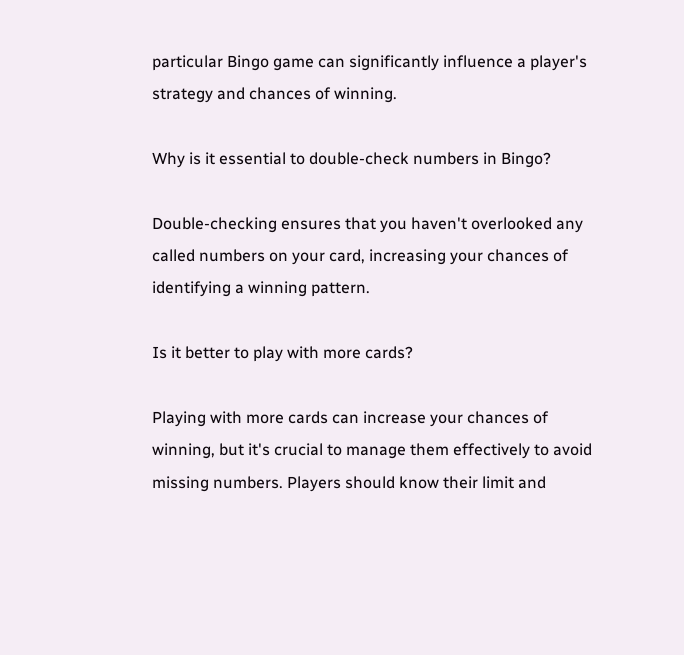particular Bingo game can significantly influence a player's strategy and chances of winning.

Why is it essential to double-check numbers in Bingo?

Double-checking ensures that you haven't overlooked any called numbers on your card, increasing your chances of identifying a winning pattern.

Is it better to play with more cards?

Playing with more cards can increase your chances of winning, but it's crucial to manage them effectively to avoid missing numbers. Players should know their limit and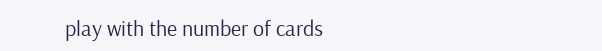play with the number of cards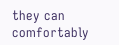they can comfortably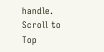handle.
Scroll to Top